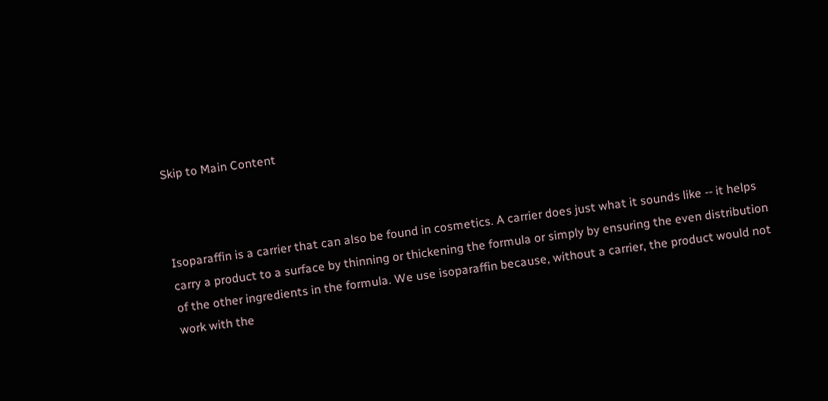Skip to Main Content



Isoparaffin is a carrier that can also be found in cosmetics. A carrier does just what it sounds like -- it helps carry a product to a surface by thinning or thickening the formula or simply by ensuring the even distribution of the other ingredients in the formula. We use isoparaffin because, without a carrier, the product would not work with the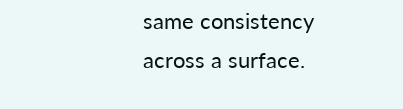same consistency across a surface.